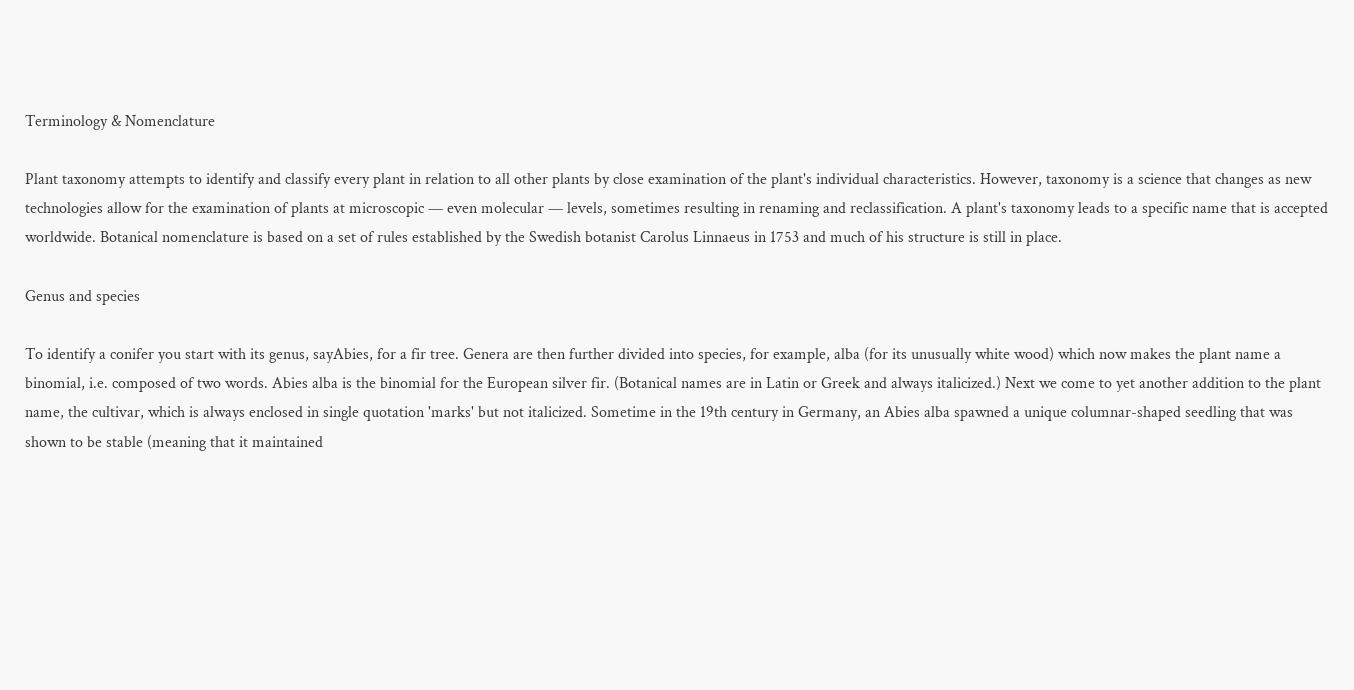Terminology & Nomenclature

Plant taxonomy attempts to identify and classify every plant in relation to all other plants by close examination of the plant's individual characteristics. However, taxonomy is a science that changes as new technologies allow for the examination of plants at microscopic — even molecular — levels, sometimes resulting in renaming and reclassification. A plant's taxonomy leads to a specific name that is accepted worldwide. Botanical nomenclature is based on a set of rules established by the Swedish botanist Carolus Linnaeus in 1753 and much of his structure is still in place.

Genus and species

To identify a conifer you start with its genus, sayAbies, for a fir tree. Genera are then further divided into species, for example, alba (for its unusually white wood) which now makes the plant name a binomial, i.e. composed of two words. Abies alba is the binomial for the European silver fir. (Botanical names are in Latin or Greek and always italicized.) Next we come to yet another addition to the plant name, the cultivar, which is always enclosed in single quotation 'marks' but not italicized. Sometime in the 19th century in Germany, an Abies alba spawned a unique columnar-shaped seedling that was shown to be stable (meaning that it maintained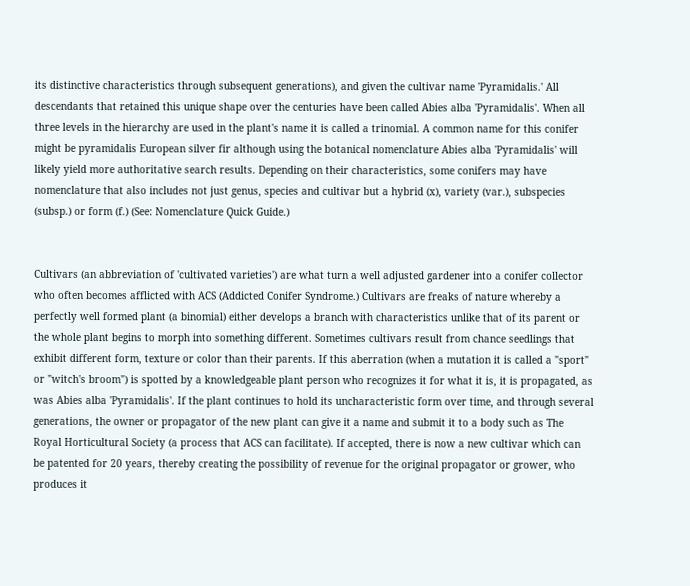its distinctive characteristics through subsequent generations), and given the cultivar name 'Pyramidalis.' All descendants that retained this unique shape over the centuries have been called Abies alba 'Pyramidalis'. When all three levels in the hierarchy are used in the plant's name it is called a trinomial. A common name for this conifer might be pyramidalis European silver fir although using the botanical nomenclature Abies alba 'Pyramidalis' will likely yield more authoritative search results. Depending on their characteristics, some conifers may have nomenclature that also includes not just genus, species and cultivar but a hybrid (x), variety (var.), subspecies (subsp.) or form (f.) (See: Nomenclature Quick Guide.)


Cultivars (an abbreviation of 'cultivated varieties') are what turn a well adjusted gardener into a conifer collector who often becomes afflicted with ACS (Addicted Conifer Syndrome.) Cultivars are freaks of nature whereby a perfectly well formed plant (a binomial) either develops a branch with characteristics unlike that of its parent or the whole plant begins to morph into something different. Sometimes cultivars result from chance seedlings that exhibit different form, texture or color than their parents. If this aberration (when a mutation it is called a "sport" or "witch's broom") is spotted by a knowledgeable plant person who recognizes it for what it is, it is propagated, as was Abies alba 'Pyramidalis'. If the plant continues to hold its uncharacteristic form over time, and through several generations, the owner or propagator of the new plant can give it a name and submit it to a body such as The Royal Horticultural Society (a process that ACS can facilitate). If accepted, there is now a new cultivar which can be patented for 20 years, thereby creating the possibility of revenue for the original propagator or grower, who produces it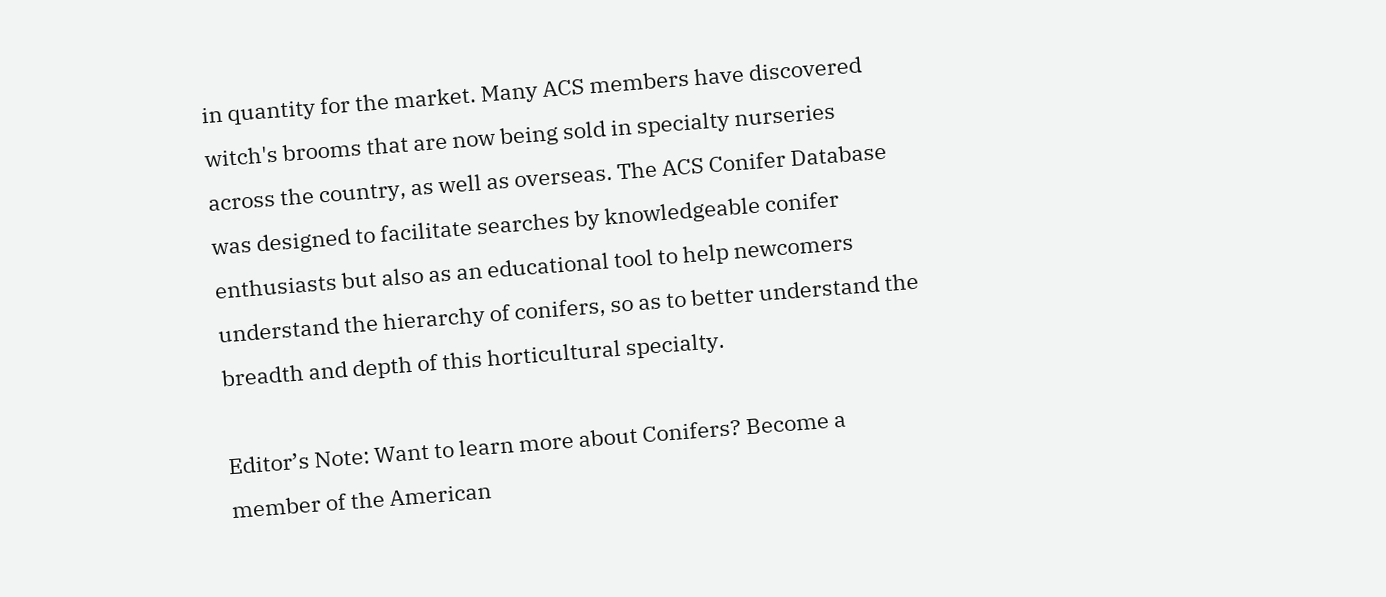in quantity for the market. Many ACS members have discovered witch's brooms that are now being sold in specialty nurseries across the country, as well as overseas. The ACS Conifer Database was designed to facilitate searches by knowledgeable conifer enthusiasts but also as an educational tool to help newcomers understand the hierarchy of conifers, so as to better understand the breadth and depth of this horticultural specialty.

Editor’s Note: Want to learn more about Conifers? Become a member of the American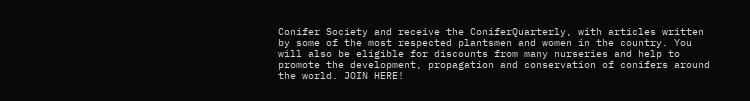Conifer Society and receive the ConiferQuarterly, with articles written by some of the most respected plantsmen and women in the country. You will also be eligible for discounts from many nurseries and help to promote the development, propagation and conservation of conifers around the world. JOIN HERE!